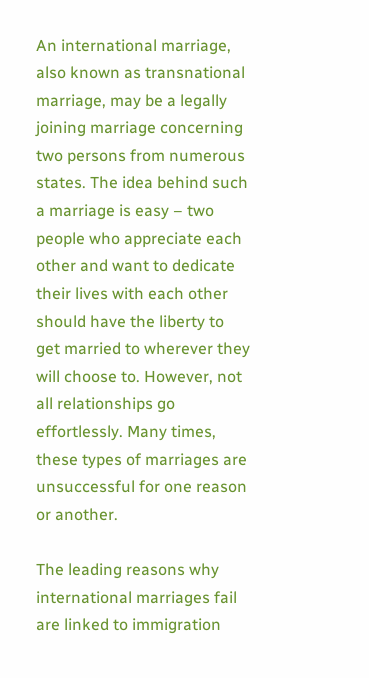An international marriage, also known as transnational marriage, may be a legally joining marriage concerning two persons from numerous states. The idea behind such a marriage is easy – two people who appreciate each other and want to dedicate their lives with each other should have the liberty to get married to wherever they will choose to. However, not all relationships go effortlessly. Many times, these types of marriages are unsuccessful for one reason or another.

The leading reasons why international marriages fail are linked to immigration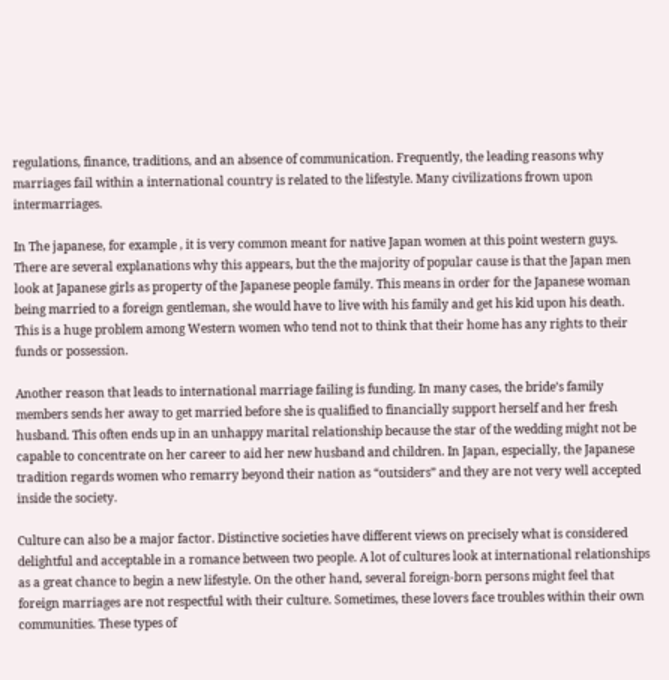regulations, finance, traditions, and an absence of communication. Frequently, the leading reasons why marriages fail within a international country is related to the lifestyle. Many civilizations frown upon intermarriages.

In The japanese, for example , it is very common meant for native Japan women at this point western guys. There are several explanations why this appears, but the the majority of popular cause is that the Japan men look at Japanese girls as property of the Japanese people family. This means in order for the Japanese woman being married to a foreign gentleman, she would have to live with his family and get his kid upon his death. This is a huge problem among Western women who tend not to think that their home has any rights to their funds or possession.

Another reason that leads to international marriage failing is funding. In many cases, the bride’s family members sends her away to get married before she is qualified to financially support herself and her fresh husband. This often ends up in an unhappy marital relationship because the star of the wedding might not be capable to concentrate on her career to aid her new husband and children. In Japan, especially, the Japanese tradition regards women who remarry beyond their nation as “outsiders” and they are not very well accepted inside the society.

Culture can also be a major factor. Distinctive societies have different views on precisely what is considered delightful and acceptable in a romance between two people. A lot of cultures look at international relationships as a great chance to begin a new lifestyle. On the other hand, several foreign-born persons might feel that foreign marriages are not respectful with their culture. Sometimes, these lovers face troubles within their own communities. These types of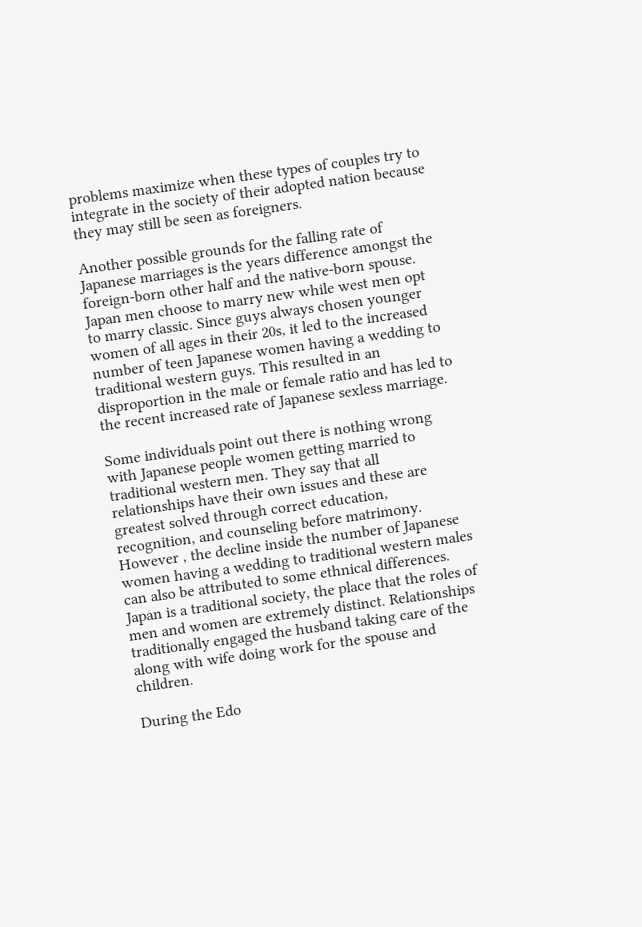problems maximize when these types of couples try to integrate in the society of their adopted nation because they may still be seen as foreigners.

Another possible grounds for the falling rate of Japanese marriages is the years difference amongst the foreign-born other half and the native-born spouse. Japan men choose to marry new while west men opt to marry classic. Since guys always chosen younger women of all ages in their 20s, it led to the increased number of teen Japanese women having a wedding to traditional western guys. This resulted in an disproportion in the male or female ratio and has led to the recent increased rate of Japanese sexless marriage.

Some individuals point out there is nothing wrong with Japanese people women getting married to traditional western men. They say that all relationships have their own issues and these are greatest solved through correct education, recognition, and counseling before matrimony. However , the decline inside the number of Japanese women having a wedding to traditional western males can also be attributed to some ethnical differences. Japan is a traditional society, the place that the roles of men and women are extremely distinct. Relationships traditionally engaged the husband taking care of the along with wife doing work for the spouse and children.

During the Edo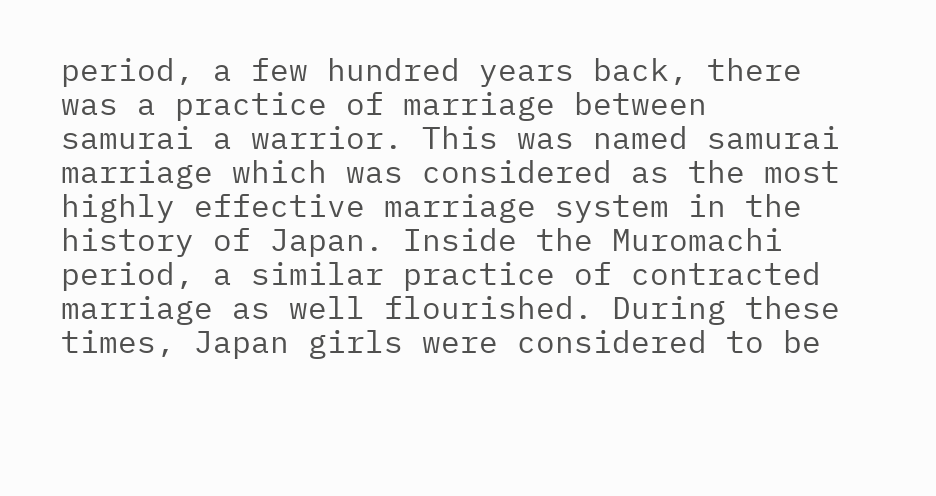period, a few hundred years back, there was a practice of marriage between samurai a warrior. This was named samurai marriage which was considered as the most highly effective marriage system in the history of Japan. Inside the Muromachi period, a similar practice of contracted marriage as well flourished. During these times, Japan girls were considered to be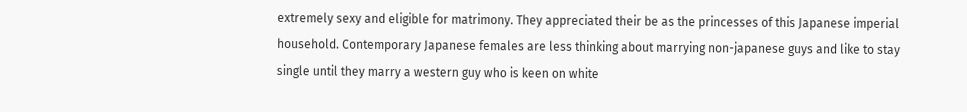extremely sexy and eligible for matrimony. They appreciated their be as the princesses of this Japanese imperial household. Contemporary Japanese females are less thinking about marrying non-japanese guys and like to stay single until they marry a western guy who is keen on white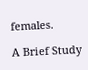females.

A Brief Study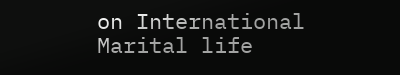on International Marital life